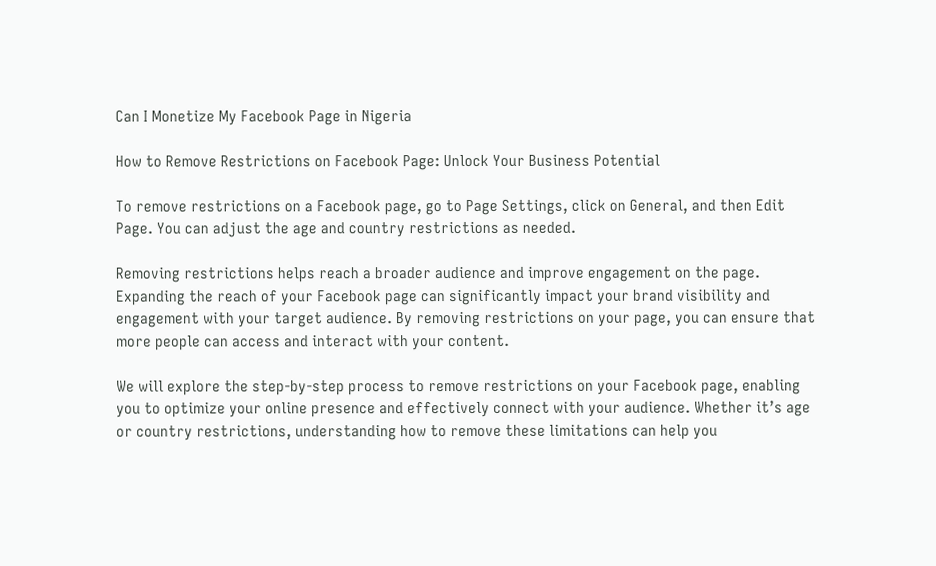Can I Monetize My Facebook Page in Nigeria

How to Remove Restrictions on Facebook Page: Unlock Your Business Potential

To remove restrictions on a Facebook page, go to Page Settings, click on General, and then Edit Page. You can adjust the age and country restrictions as needed.

Removing restrictions helps reach a broader audience and improve engagement on the page. Expanding the reach of your Facebook page can significantly impact your brand visibility and engagement with your target audience. By removing restrictions on your page, you can ensure that more people can access and interact with your content.

We will explore the step-by-step process to remove restrictions on your Facebook page, enabling you to optimize your online presence and effectively connect with your audience. Whether it’s age or country restrictions, understanding how to remove these limitations can help you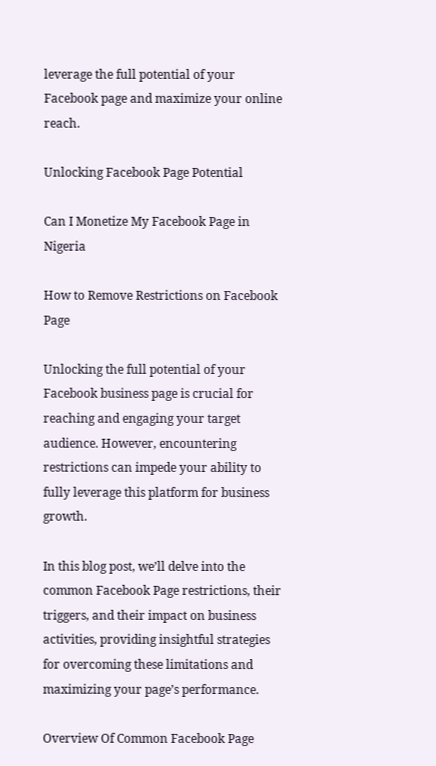leverage the full potential of your Facebook page and maximize your online reach.

Unlocking Facebook Page Potential

Can I Monetize My Facebook Page in Nigeria

How to Remove Restrictions on Facebook Page

Unlocking the full potential of your Facebook business page is crucial for reaching and engaging your target audience. However, encountering restrictions can impede your ability to fully leverage this platform for business growth.

In this blog post, we’ll delve into the common Facebook Page restrictions, their triggers, and their impact on business activities, providing insightful strategies for overcoming these limitations and maximizing your page’s performance.

Overview Of Common Facebook Page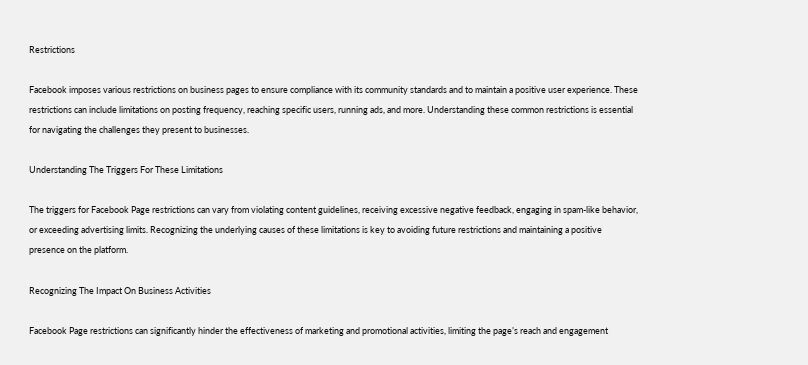Restrictions

Facebook imposes various restrictions on business pages to ensure compliance with its community standards and to maintain a positive user experience. These restrictions can include limitations on posting frequency, reaching specific users, running ads, and more. Understanding these common restrictions is essential for navigating the challenges they present to businesses.

Understanding The Triggers For These Limitations

The triggers for Facebook Page restrictions can vary from violating content guidelines, receiving excessive negative feedback, engaging in spam-like behavior, or exceeding advertising limits. Recognizing the underlying causes of these limitations is key to avoiding future restrictions and maintaining a positive presence on the platform.

Recognizing The Impact On Business Activities

Facebook Page restrictions can significantly hinder the effectiveness of marketing and promotional activities, limiting the page’s reach and engagement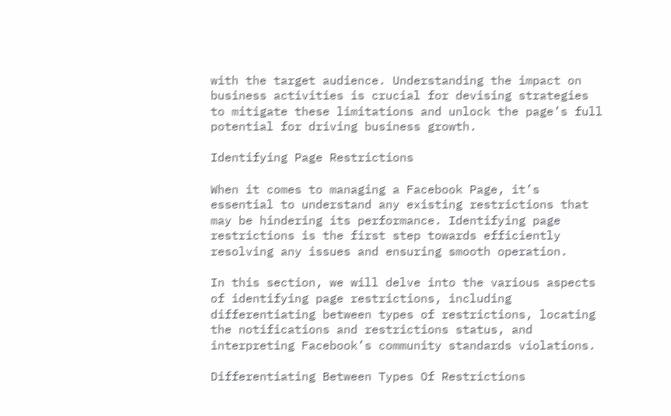with the target audience. Understanding the impact on business activities is crucial for devising strategies to mitigate these limitations and unlock the page’s full potential for driving business growth.

Identifying Page Restrictions

When it comes to managing a Facebook Page, it’s essential to understand any existing restrictions that may be hindering its performance. Identifying page restrictions is the first step towards efficiently resolving any issues and ensuring smooth operation.

In this section, we will delve into the various aspects of identifying page restrictions, including differentiating between types of restrictions, locating the notifications and restrictions status, and interpreting Facebook’s community standards violations.

Differentiating Between Types Of Restrictions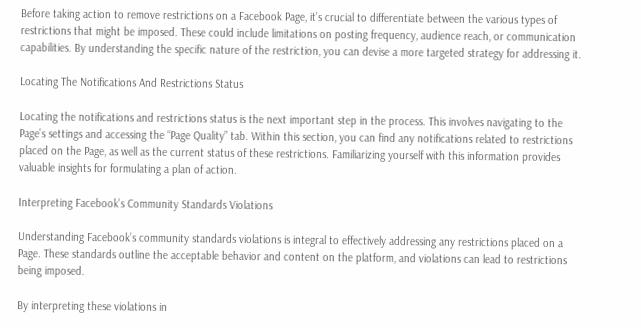Before taking action to remove restrictions on a Facebook Page, it’s crucial to differentiate between the various types of restrictions that might be imposed. These could include limitations on posting frequency, audience reach, or communication capabilities. By understanding the specific nature of the restriction, you can devise a more targeted strategy for addressing it.

Locating The Notifications And Restrictions Status

Locating the notifications and restrictions status is the next important step in the process. This involves navigating to the Page’s settings and accessing the “Page Quality” tab. Within this section, you can find any notifications related to restrictions placed on the Page, as well as the current status of these restrictions. Familiarizing yourself with this information provides valuable insights for formulating a plan of action.

Interpreting Facebook’s Community Standards Violations

Understanding Facebook’s community standards violations is integral to effectively addressing any restrictions placed on a Page. These standards outline the acceptable behavior and content on the platform, and violations can lead to restrictions being imposed.

By interpreting these violations in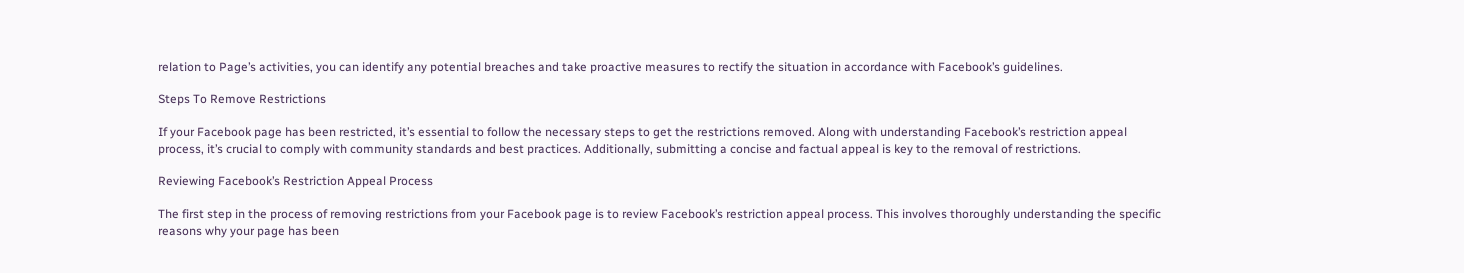relation to Page’s activities, you can identify any potential breaches and take proactive measures to rectify the situation in accordance with Facebook’s guidelines.

Steps To Remove Restrictions

If your Facebook page has been restricted, it’s essential to follow the necessary steps to get the restrictions removed. Along with understanding Facebook’s restriction appeal process, it’s crucial to comply with community standards and best practices. Additionally, submitting a concise and factual appeal is key to the removal of restrictions.

Reviewing Facebook’s Restriction Appeal Process

The first step in the process of removing restrictions from your Facebook page is to review Facebook’s restriction appeal process. This involves thoroughly understanding the specific reasons why your page has been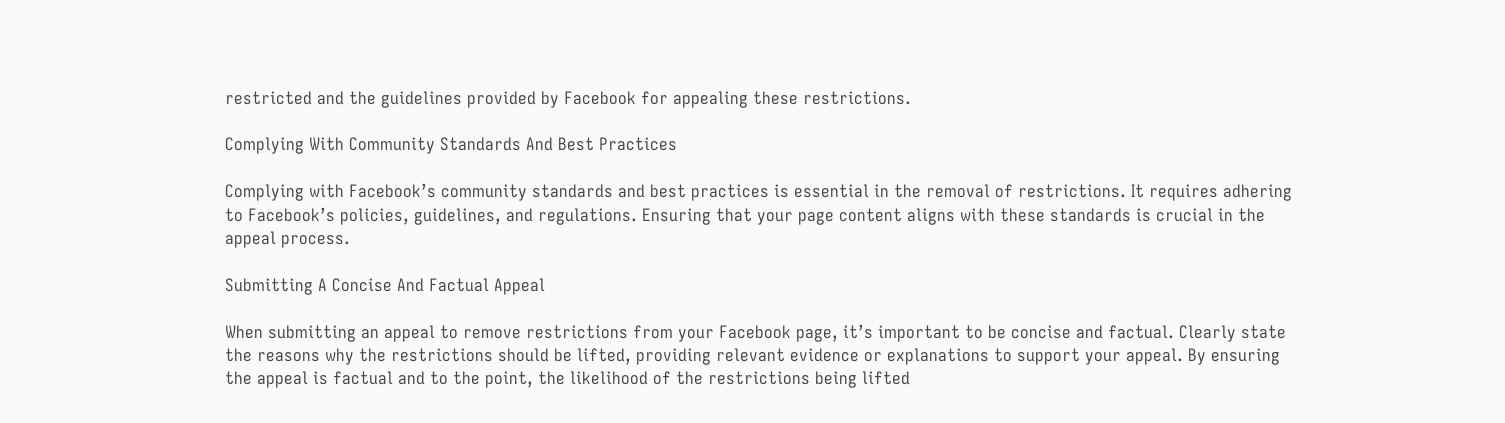restricted and the guidelines provided by Facebook for appealing these restrictions.

Complying With Community Standards And Best Practices

Complying with Facebook’s community standards and best practices is essential in the removal of restrictions. It requires adhering to Facebook’s policies, guidelines, and regulations. Ensuring that your page content aligns with these standards is crucial in the appeal process.

Submitting A Concise And Factual Appeal

When submitting an appeal to remove restrictions from your Facebook page, it’s important to be concise and factual. Clearly state the reasons why the restrictions should be lifted, providing relevant evidence or explanations to support your appeal. By ensuring the appeal is factual and to the point, the likelihood of the restrictions being lifted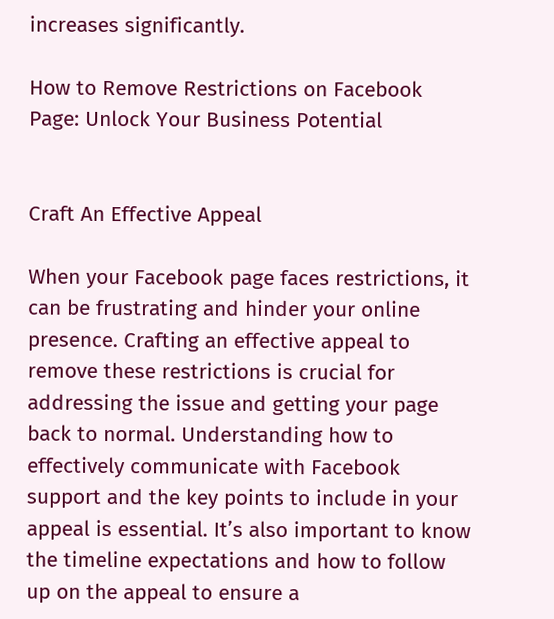increases significantly.

How to Remove Restrictions on Facebook Page: Unlock Your Business Potential


Craft An Effective Appeal

When your Facebook page faces restrictions, it can be frustrating and hinder your online presence. Crafting an effective appeal to remove these restrictions is crucial for addressing the issue and getting your page back to normal. Understanding how to effectively communicate with Facebook support and the key points to include in your appeal is essential. It’s also important to know the timeline expectations and how to follow up on the appeal to ensure a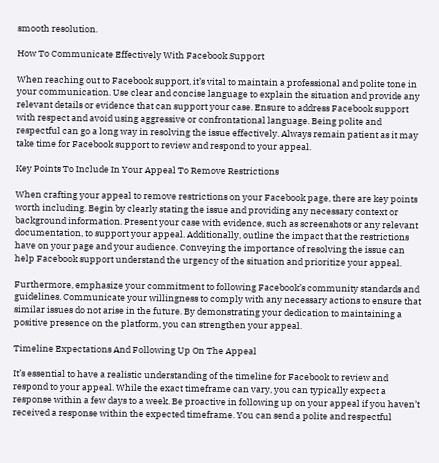smooth resolution.

How To Communicate Effectively With Facebook Support

When reaching out to Facebook support, it’s vital to maintain a professional and polite tone in your communication. Use clear and concise language to explain the situation and provide any relevant details or evidence that can support your case. Ensure to address Facebook support with respect and avoid using aggressive or confrontational language. Being polite and respectful can go a long way in resolving the issue effectively. Always remain patient as it may take time for Facebook support to review and respond to your appeal.

Key Points To Include In Your Appeal To Remove Restrictions

When crafting your appeal to remove restrictions on your Facebook page, there are key points worth including. Begin by clearly stating the issue and providing any necessary context or background information. Present your case with evidence, such as screenshots or any relevant documentation, to support your appeal. Additionally, outline the impact that the restrictions have on your page and your audience. Conveying the importance of resolving the issue can help Facebook support understand the urgency of the situation and prioritize your appeal.

Furthermore, emphasize your commitment to following Facebook’s community standards and guidelines. Communicate your willingness to comply with any necessary actions to ensure that similar issues do not arise in the future. By demonstrating your dedication to maintaining a positive presence on the platform, you can strengthen your appeal.

Timeline Expectations And Following Up On The Appeal

It’s essential to have a realistic understanding of the timeline for Facebook to review and respond to your appeal. While the exact timeframe can vary, you can typically expect a response within a few days to a week. Be proactive in following up on your appeal if you haven’t received a response within the expected timeframe. You can send a polite and respectful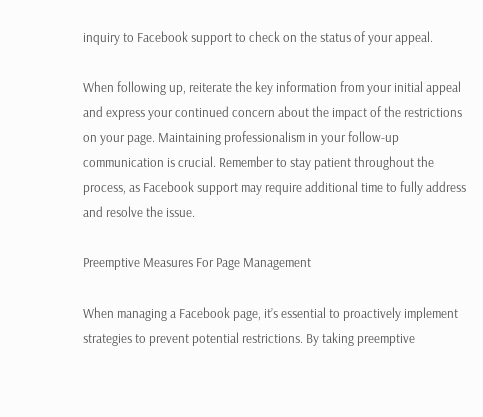inquiry to Facebook support to check on the status of your appeal.

When following up, reiterate the key information from your initial appeal and express your continued concern about the impact of the restrictions on your page. Maintaining professionalism in your follow-up communication is crucial. Remember to stay patient throughout the process, as Facebook support may require additional time to fully address and resolve the issue.

Preemptive Measures For Page Management

When managing a Facebook page, it’s essential to proactively implement strategies to prevent potential restrictions. By taking preemptive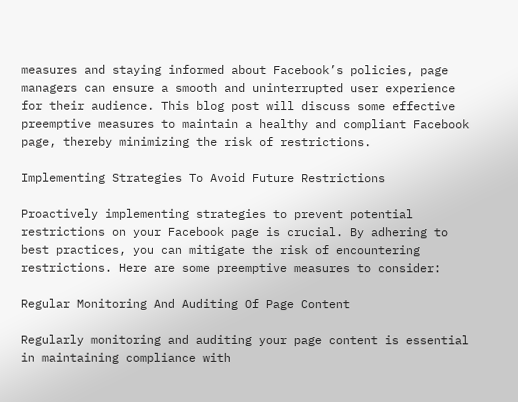measures and staying informed about Facebook’s policies, page managers can ensure a smooth and uninterrupted user experience for their audience. This blog post will discuss some effective preemptive measures to maintain a healthy and compliant Facebook page, thereby minimizing the risk of restrictions.

Implementing Strategies To Avoid Future Restrictions

Proactively implementing strategies to prevent potential restrictions on your Facebook page is crucial. By adhering to best practices, you can mitigate the risk of encountering restrictions. Here are some preemptive measures to consider:

Regular Monitoring And Auditing Of Page Content

Regularly monitoring and auditing your page content is essential in maintaining compliance with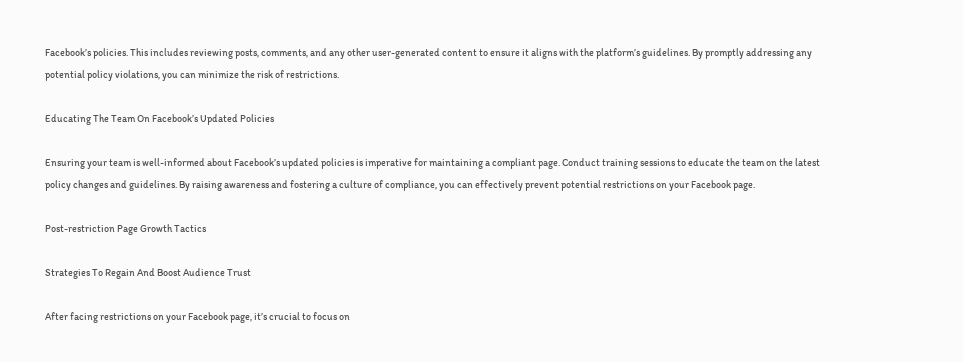Facebook’s policies. This includes reviewing posts, comments, and any other user-generated content to ensure it aligns with the platform’s guidelines. By promptly addressing any potential policy violations, you can minimize the risk of restrictions.

Educating The Team On Facebook’s Updated Policies

Ensuring your team is well-informed about Facebook’s updated policies is imperative for maintaining a compliant page. Conduct training sessions to educate the team on the latest policy changes and guidelines. By raising awareness and fostering a culture of compliance, you can effectively prevent potential restrictions on your Facebook page.

Post-restriction Page Growth Tactics

Strategies To Regain And Boost Audience Trust

After facing restrictions on your Facebook page, it’s crucial to focus on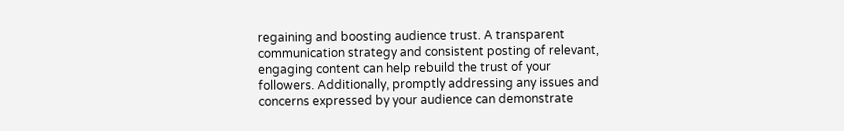regaining and boosting audience trust. A transparent communication strategy and consistent posting of relevant, engaging content can help rebuild the trust of your followers. Additionally, promptly addressing any issues and concerns expressed by your audience can demonstrate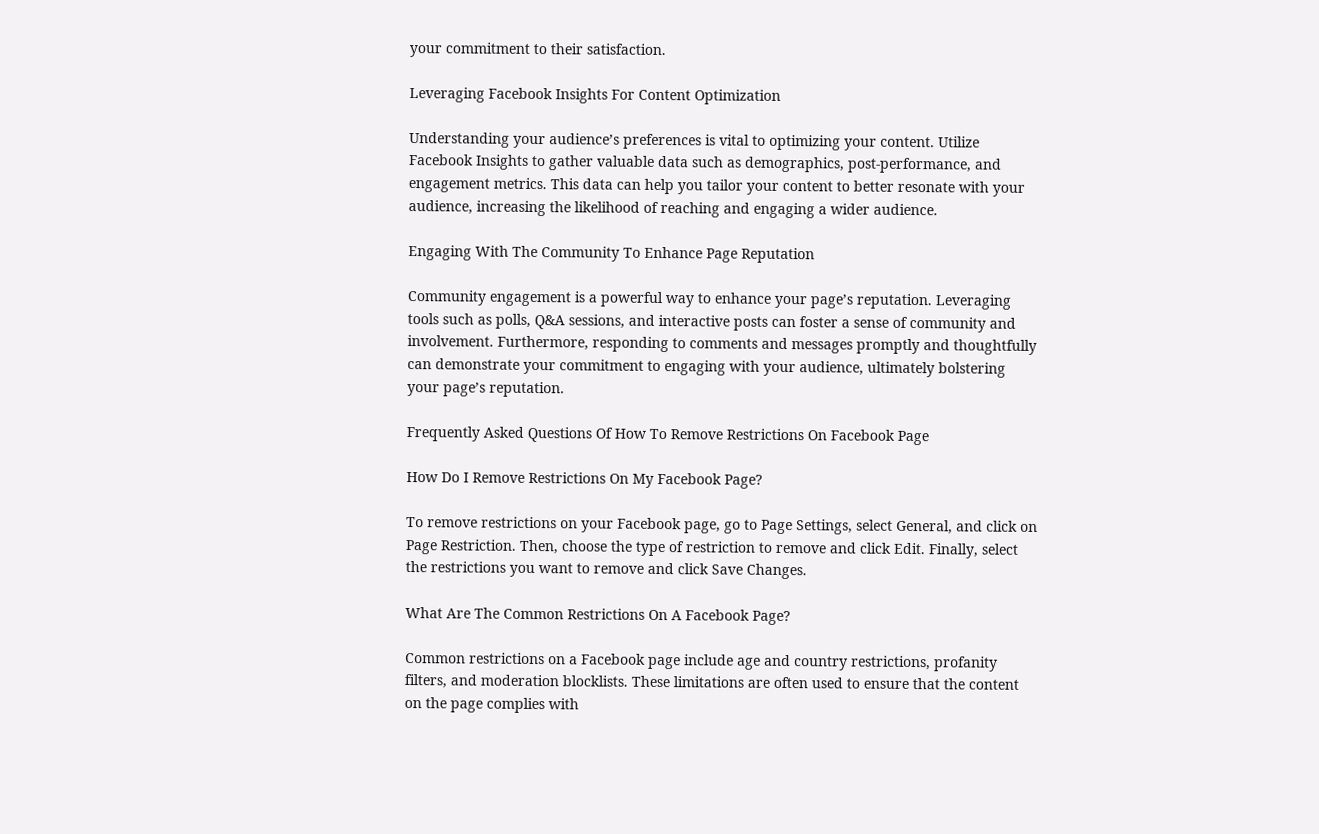your commitment to their satisfaction.

Leveraging Facebook Insights For Content Optimization

Understanding your audience’s preferences is vital to optimizing your content. Utilize Facebook Insights to gather valuable data such as demographics, post-performance, and engagement metrics. This data can help you tailor your content to better resonate with your audience, increasing the likelihood of reaching and engaging a wider audience.

Engaging With The Community To Enhance Page Reputation

Community engagement is a powerful way to enhance your page’s reputation. Leveraging tools such as polls, Q&A sessions, and interactive posts can foster a sense of community and involvement. Furthermore, responding to comments and messages promptly and thoughtfully can demonstrate your commitment to engaging with your audience, ultimately bolstering your page’s reputation.

Frequently Asked Questions Of How To Remove Restrictions On Facebook Page

How Do I Remove Restrictions On My Facebook Page?

To remove restrictions on your Facebook page, go to Page Settings, select General, and click on Page Restriction. Then, choose the type of restriction to remove and click Edit. Finally, select the restrictions you want to remove and click Save Changes.

What Are The Common Restrictions On A Facebook Page?

Common restrictions on a Facebook page include age and country restrictions, profanity filters, and moderation blocklists. These limitations are often used to ensure that the content on the page complies with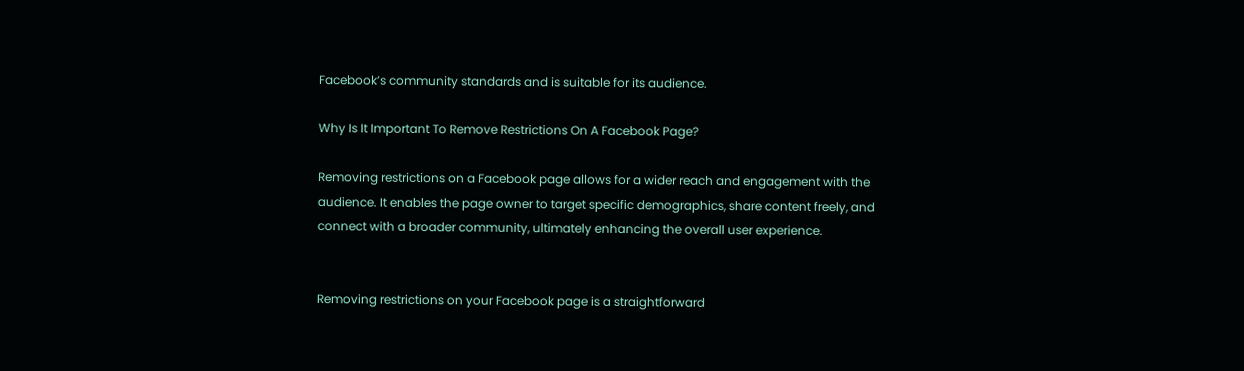Facebook’s community standards and is suitable for its audience.

Why Is It Important To Remove Restrictions On A Facebook Page?

Removing restrictions on a Facebook page allows for a wider reach and engagement with the audience. It enables the page owner to target specific demographics, share content freely, and connect with a broader community, ultimately enhancing the overall user experience.


Removing restrictions on your Facebook page is a straightforward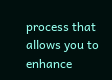process that allows you to enhance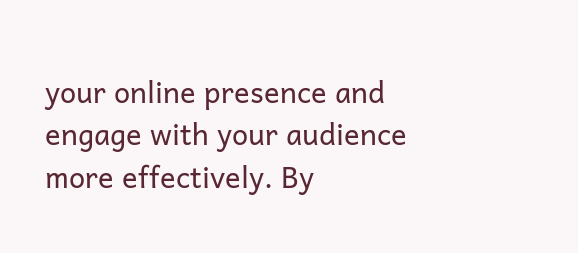your online presence and engage with your audience more effectively. By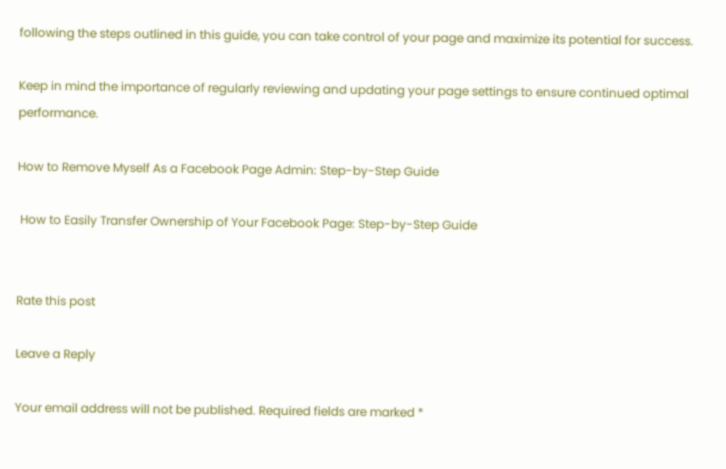following the steps outlined in this guide, you can take control of your page and maximize its potential for success.

Keep in mind the importance of regularly reviewing and updating your page settings to ensure continued optimal performance.

How to Remove Myself As a Facebook Page Admin: Step-by-Step Guide

 How to Easily Transfer Ownership of Your Facebook Page: Step-by-Step Guide


Rate this post

Leave a Reply

Your email address will not be published. Required fields are marked *